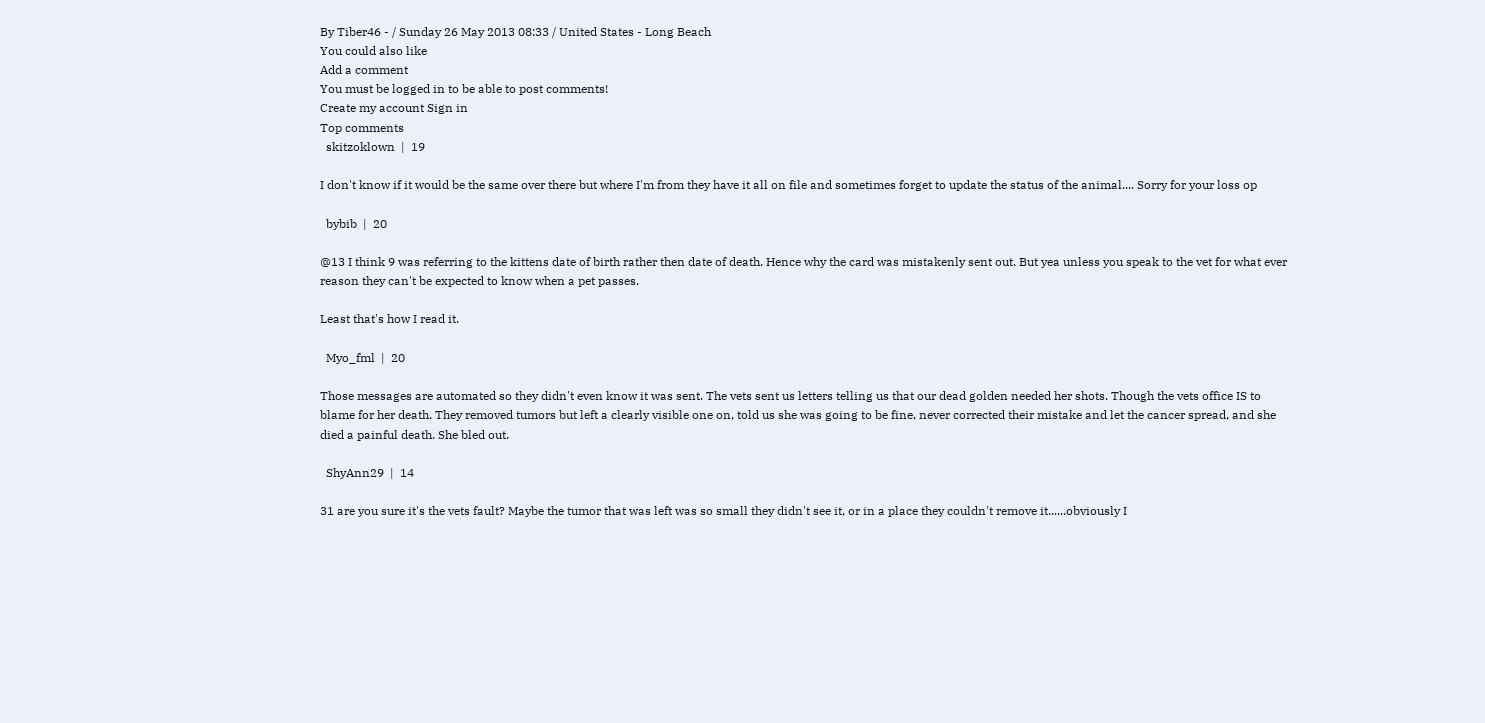By Tiber46 - / Sunday 26 May 2013 08:33 / United States - Long Beach
You could also like
Add a comment
You must be logged in to be able to post comments!
Create my account Sign in
Top comments
  skitzoklown  |  19

I don't know if it would be the same over there but where I'm from they have it all on file and sometimes forget to update the status of the animal.... Sorry for your loss op

  bybib  |  20

@13 I think 9 was referring to the kittens date of birth rather then date of death. Hence why the card was mistakenly sent out. But yea unless you speak to the vet for what ever reason they can't be expected to know when a pet passes.

Least that's how I read it.

  Myo_fml  |  20

Those messages are automated so they didn't even know it was sent. The vets sent us letters telling us that our dead golden needed her shots. Though the vets office IS to blame for her death. They removed tumors but left a clearly visible one on, told us she was going to be fine, never corrected their mistake and let the cancer spread, and she died a painful death. She bled out.

  ShyAnn29  |  14

31 are you sure it's the vets fault? Maybe the tumor that was left was so small they didn't see it, or in a place they couldn't remove it......obviously I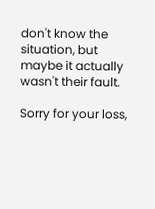don't know the situation, but maybe it actually wasn't their fault.

Sorry for your loss,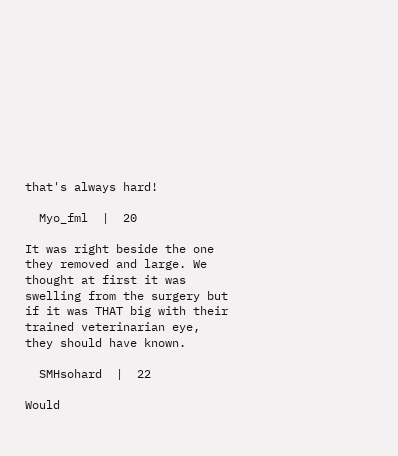that's always hard!

  Myo_fml  |  20

It was right beside the one they removed and large. We thought at first it was swelling from the surgery but if it was THAT big with their trained veterinarian eye, they should have known.

  SMHsohard  |  22

Would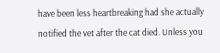have been less heartbreaking had she actually notified the vet after the cat died. Unless you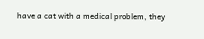have a cat with a medical problem, they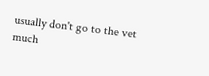usually don't go to the vet much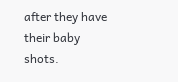after they have their baby shots.